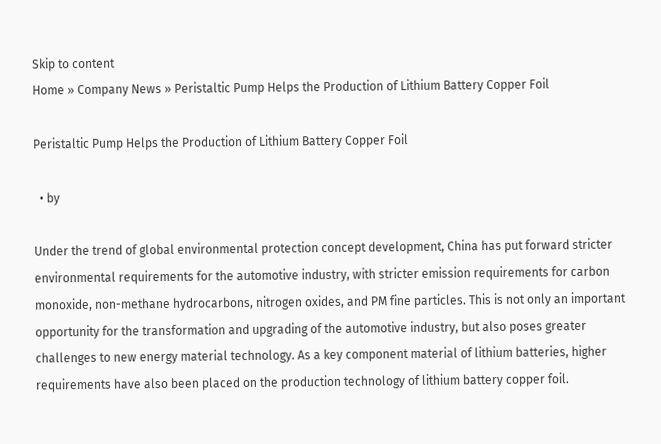Skip to content
Home » Company News » Peristaltic Pump Helps the Production of Lithium Battery Copper Foil

Peristaltic Pump Helps the Production of Lithium Battery Copper Foil

  • by

Under the trend of global environmental protection concept development, China has put forward stricter environmental requirements for the automotive industry, with stricter emission requirements for carbon monoxide, non-methane hydrocarbons, nitrogen oxides, and PM fine particles. This is not only an important opportunity for the transformation and upgrading of the automotive industry, but also poses greater challenges to new energy material technology. As a key component material of lithium batteries, higher requirements have also been placed on the production technology of lithium battery copper foil.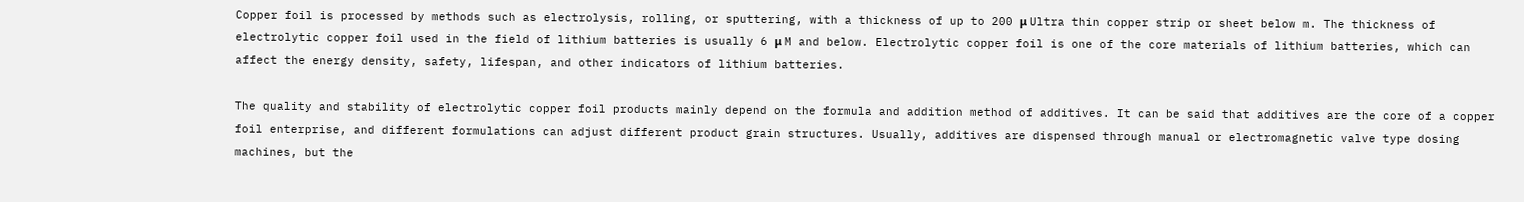Copper foil is processed by methods such as electrolysis, rolling, or sputtering, with a thickness of up to 200 μ Ultra thin copper strip or sheet below m. The thickness of electrolytic copper foil used in the field of lithium batteries is usually 6 μ M and below. Electrolytic copper foil is one of the core materials of lithium batteries, which can affect the energy density, safety, lifespan, and other indicators of lithium batteries.

The quality and stability of electrolytic copper foil products mainly depend on the formula and addition method of additives. It can be said that additives are the core of a copper foil enterprise, and different formulations can adjust different product grain structures. Usually, additives are dispensed through manual or electromagnetic valve type dosing machines, but the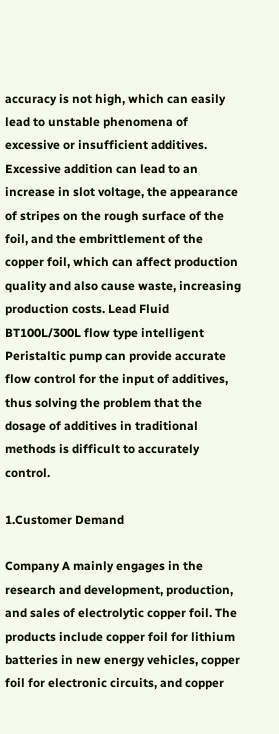accuracy is not high, which can easily lead to unstable phenomena of excessive or insufficient additives. Excessive addition can lead to an increase in slot voltage, the appearance of stripes on the rough surface of the foil, and the embrittlement of the copper foil, which can affect production quality and also cause waste, increasing production costs. Lead Fluid BT100L/300L flow type intelligent Peristaltic pump can provide accurate flow control for the input of additives, thus solving the problem that the dosage of additives in traditional methods is difficult to accurately control.

1.Customer Demand

Company A mainly engages in the research and development, production, and sales of electrolytic copper foil. The products include copper foil for lithium batteries in new energy vehicles, copper foil for electronic circuits, and copper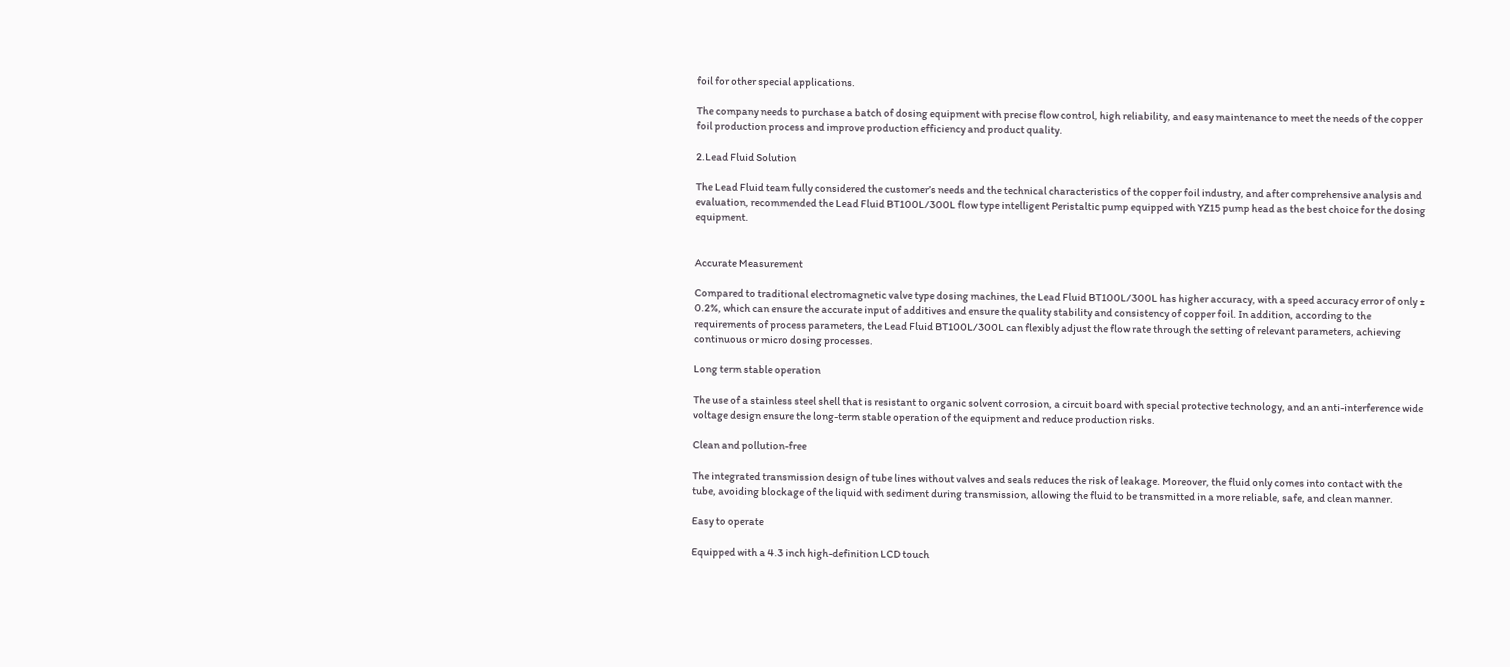foil for other special applications.

The company needs to purchase a batch of dosing equipment with precise flow control, high reliability, and easy maintenance to meet the needs of the copper foil production process and improve production efficiency and product quality.

2.Lead Fluid Solution

The Lead Fluid team fully considered the customer’s needs and the technical characteristics of the copper foil industry, and after comprehensive analysis and evaluation, recommended the Lead Fluid BT100L/300L flow type intelligent Peristaltic pump equipped with YZ15 pump head as the best choice for the dosing equipment.


Accurate Measurement

Compared to traditional electromagnetic valve type dosing machines, the Lead Fluid BT100L/300L has higher accuracy, with a speed accuracy error of only ± 0.2%, which can ensure the accurate input of additives and ensure the quality stability and consistency of copper foil. In addition, according to the requirements of process parameters, the Lead Fluid BT100L/300L can flexibly adjust the flow rate through the setting of relevant parameters, achieving continuous or micro dosing processes.

Long term stable operation

The use of a stainless steel shell that is resistant to organic solvent corrosion, a circuit board with special protective technology, and an anti-interference wide voltage design ensure the long-term stable operation of the equipment and reduce production risks.

Clean and pollution-free

The integrated transmission design of tube lines without valves and seals reduces the risk of leakage. Moreover, the fluid only comes into contact with the tube, avoiding blockage of the liquid with sediment during transmission, allowing the fluid to be transmitted in a more reliable, safe, and clean manner.

Easy to operate

Equipped with a 4.3 inch high-definition LCD touch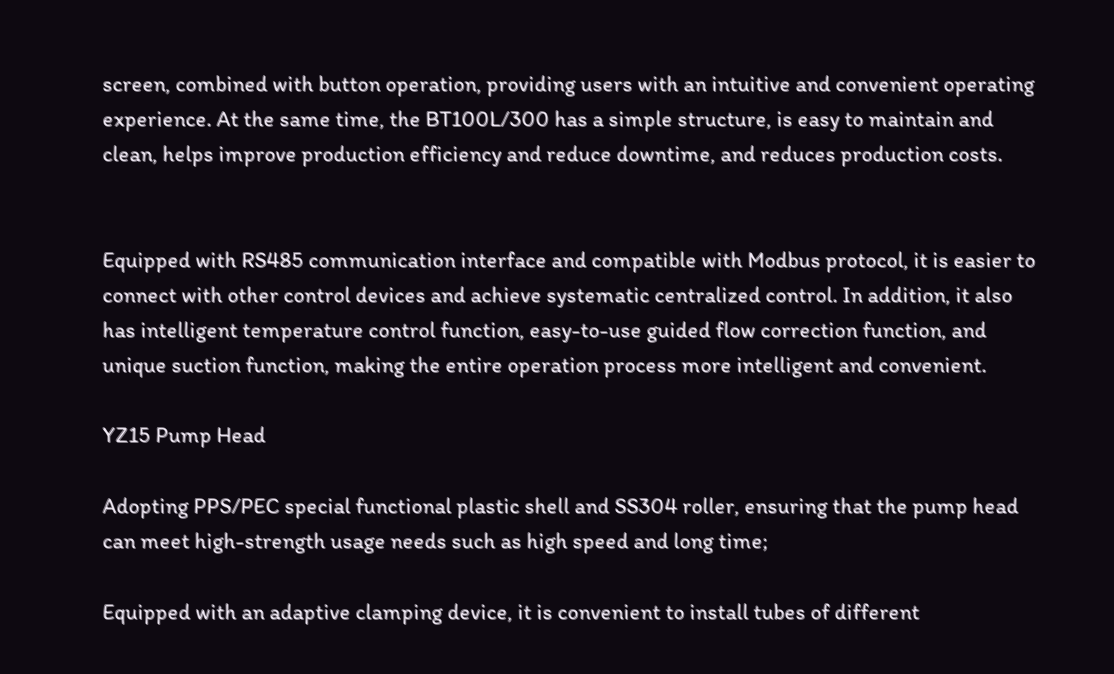screen, combined with button operation, providing users with an intuitive and convenient operating experience. At the same time, the BT100L/300 has a simple structure, is easy to maintain and clean, helps improve production efficiency and reduce downtime, and reduces production costs.


Equipped with RS485 communication interface and compatible with Modbus protocol, it is easier to connect with other control devices and achieve systematic centralized control. In addition, it also has intelligent temperature control function, easy-to-use guided flow correction function, and unique suction function, making the entire operation process more intelligent and convenient.

YZ15 Pump Head

Adopting PPS/PEC special functional plastic shell and SS304 roller, ensuring that the pump head can meet high-strength usage needs such as high speed and long time;

Equipped with an adaptive clamping device, it is convenient to install tubes of different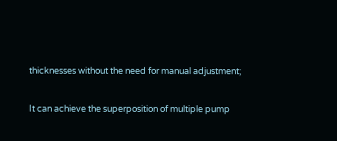thicknesses without the need for manual adjustment;

It can achieve the superposition of multiple pump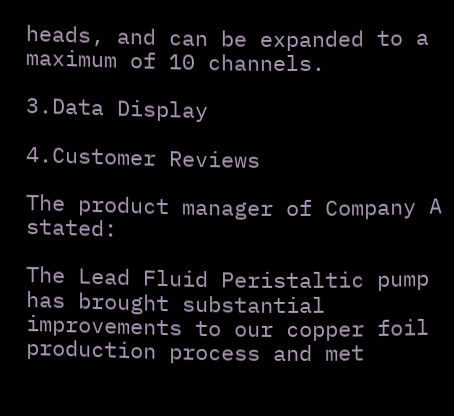heads, and can be expanded to a maximum of 10 channels.

3.Data Display

4.Customer Reviews

The product manager of Company A stated:

The Lead Fluid Peristaltic pump has brought substantial improvements to our copper foil production process and met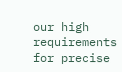our high requirements for precise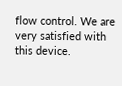flow control. We are very satisfied with this device.